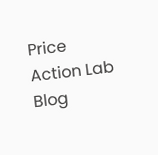Price Action Lab Blog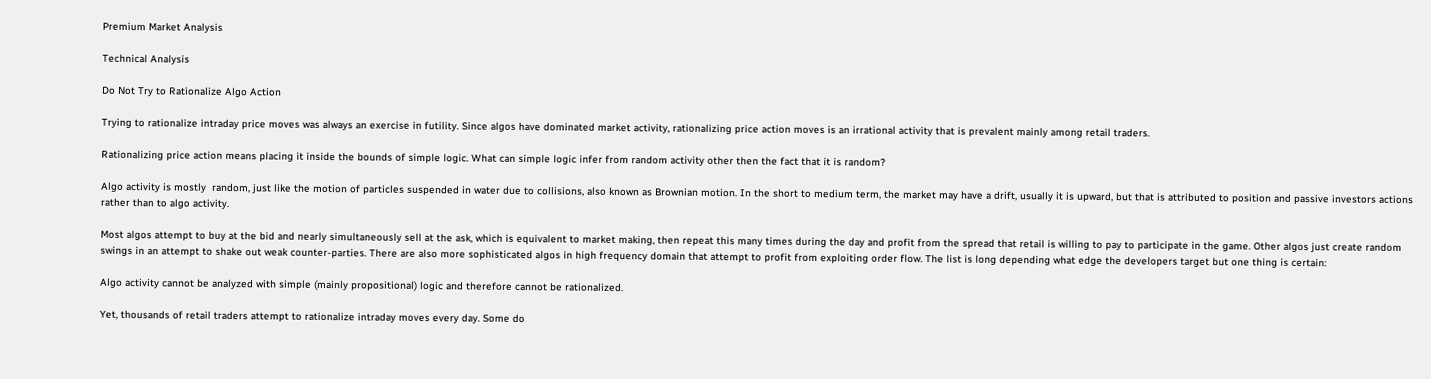Premium Market Analysis

Technical Analysis

Do Not Try to Rationalize Algo Action

Trying to rationalize intraday price moves was always an exercise in futility. Since algos have dominated market activity, rationalizing price action moves is an irrational activity that is prevalent mainly among retail traders.

Rationalizing price action means placing it inside the bounds of simple logic. What can simple logic infer from random activity other then the fact that it is random?

Algo activity is mostly  random, just like the motion of particles suspended in water due to collisions, also known as Brownian motion. In the short to medium term, the market may have a drift, usually it is upward, but that is attributed to position and passive investors actions rather than to algo activity.

Most algos attempt to buy at the bid and nearly simultaneously sell at the ask, which is equivalent to market making, then repeat this many times during the day and profit from the spread that retail is willing to pay to participate in the game. Other algos just create random swings in an attempt to shake out weak counter-parties. There are also more sophisticated algos in high frequency domain that attempt to profit from exploiting order flow. The list is long depending what edge the developers target but one thing is certain:

Algo activity cannot be analyzed with simple (mainly propositional) logic and therefore cannot be rationalized.

Yet, thousands of retail traders attempt to rationalize intraday moves every day. Some do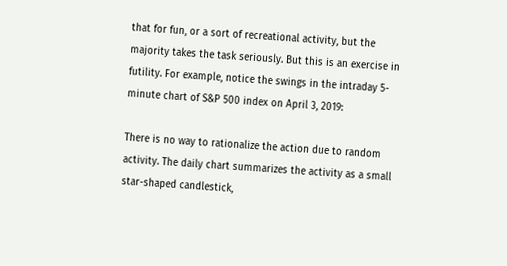that for fun, or a sort of recreational activity, but the majority takes the task seriously. But this is an exercise in futility. For example, notice the swings in the intraday 5-minute chart of S&P 500 index on April 3, 2019:

There is no way to rationalize the action due to random activity. The daily chart summarizes the activity as a small star-shaped candlestick,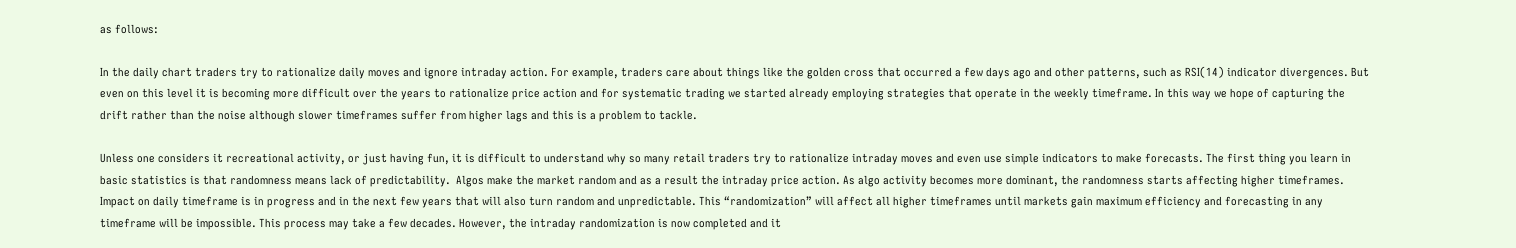as follows:

In the daily chart traders try to rationalize daily moves and ignore intraday action. For example, traders care about things like the golden cross that occurred a few days ago and other patterns, such as RSI(14) indicator divergences. But even on this level it is becoming more difficult over the years to rationalize price action and for systematic trading we started already employing strategies that operate in the weekly timeframe. In this way we hope of capturing the drift rather than the noise although slower timeframes suffer from higher lags and this is a problem to tackle.

Unless one considers it recreational activity, or just having fun, it is difficult to understand why so many retail traders try to rationalize intraday moves and even use simple indicators to make forecasts. The first thing you learn in basic statistics is that randomness means lack of predictability.  Algos make the market random and as a result the intraday price action. As algo activity becomes more dominant, the randomness starts affecting higher timeframes. Impact on daily timeframe is in progress and in the next few years that will also turn random and unpredictable. This “randomization” will affect all higher timeframes until markets gain maximum efficiency and forecasting in any timeframe will be impossible. This process may take a few decades. However, the intraday randomization is now completed and it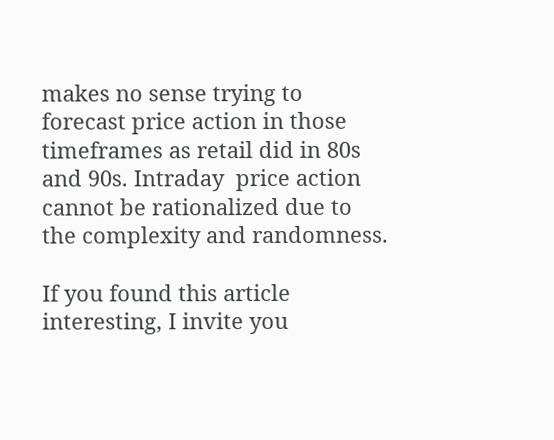makes no sense trying to forecast price action in those timeframes as retail did in 80s and 90s. Intraday  price action cannot be rationalized due to the complexity and randomness.

If you found this article interesting, I invite you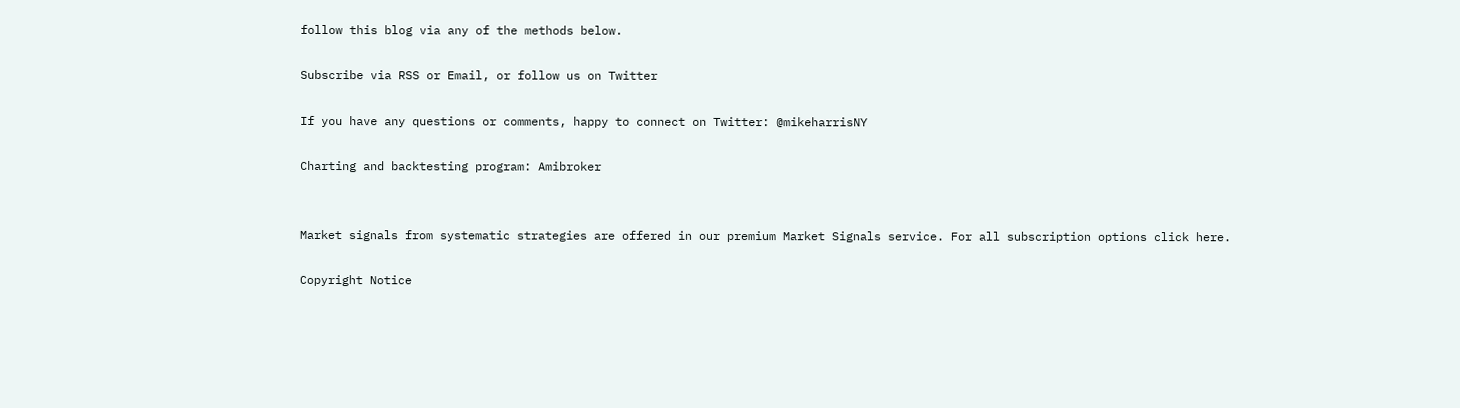follow this blog via any of the methods below.

Subscribe via RSS or Email, or follow us on Twitter

If you have any questions or comments, happy to connect on Twitter: @mikeharrisNY

Charting and backtesting program: Amibroker


Market signals from systematic strategies are offered in our premium Market Signals service. For all subscription options click here.

Copyright Notice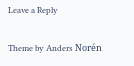Leave a Reply

Theme by Anders Norén